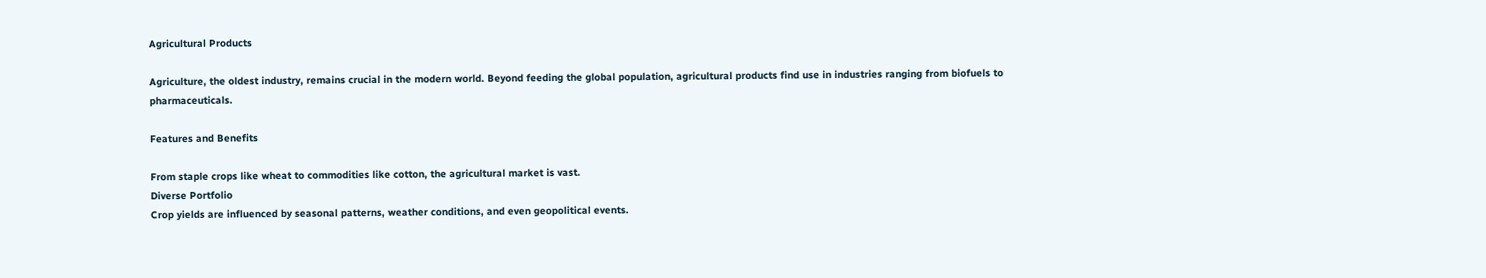Agricultural Products

Agriculture, the oldest industry, remains crucial in the modern world. Beyond feeding the global population, agricultural products find use in industries ranging from biofuels to pharmaceuticals.

Features and Benefits

From staple crops like wheat to commodities like cotton, the agricultural market is vast.
Diverse Portfolio
Crop yields are influenced by seasonal patterns, weather conditions, and even geopolitical events.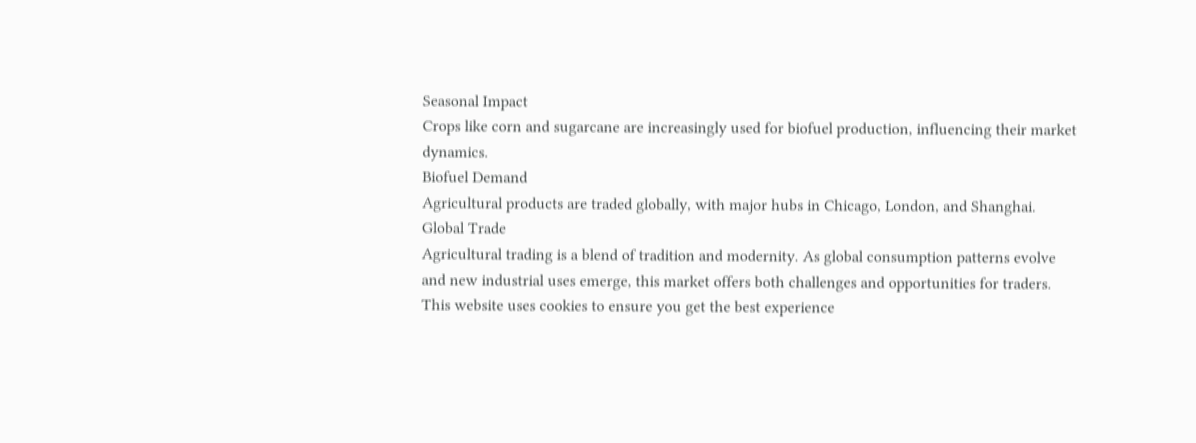Seasonal Impact
Crops like corn and sugarcane are increasingly used for biofuel production, influencing their market dynamics.
Biofuel Demand
Agricultural products are traded globally, with major hubs in Chicago, London, and Shanghai.
Global Trade
Agricultural trading is a blend of tradition and modernity. As global consumption patterns evolve and new industrial uses emerge, this market offers both challenges and opportunities for traders.
This website uses cookies to ensure you get the best experience